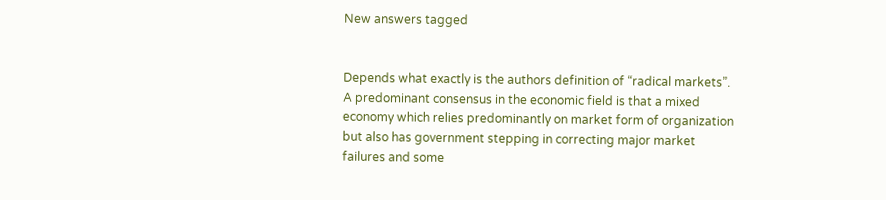New answers tagged


Depends what exactly is the authors definition of “radical markets”. A predominant consensus in the economic field is that a mixed economy which relies predominantly on market form of organization but also has government stepping in correcting major market failures and some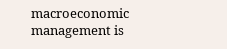macroeconomic management is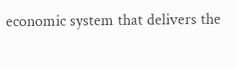economic system that delivers the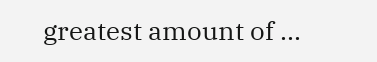greatest amount of ...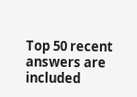Top 50 recent answers are included